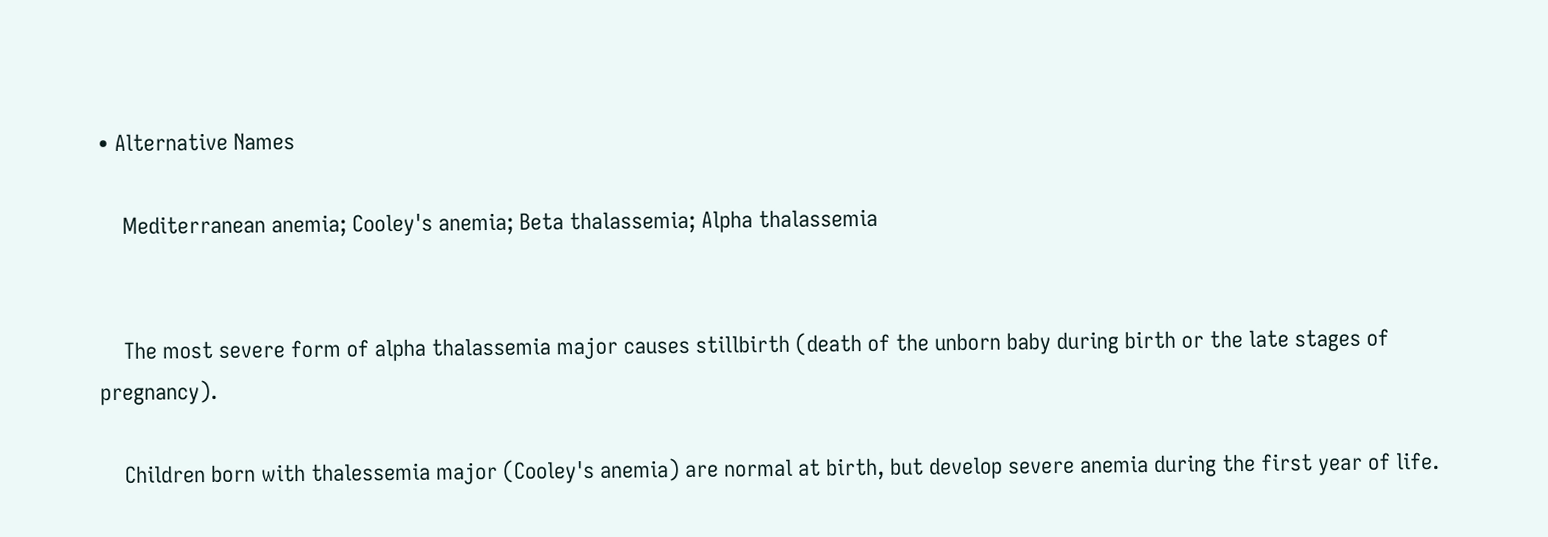• Alternative Names

    Mediterranean anemia; Cooley's anemia; Beta thalassemia; Alpha thalassemia


    The most severe form of alpha thalassemia major causes stillbirth (death of the unborn baby during birth or the late stages of pregnancy).

    Children born with thalessemia major (Cooley's anemia) are normal at birth, but develop severe anemia during the first year of life.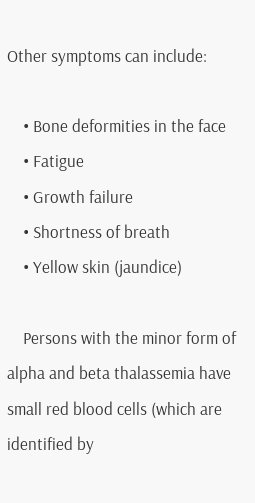Other symptoms can include:

    • Bone deformities in the face
    • Fatigue
    • Growth failure
    • Shortness of breath
    • Yellow skin (jaundice)

    Persons with the minor form of alpha and beta thalassemia have small red blood cells (which are identified by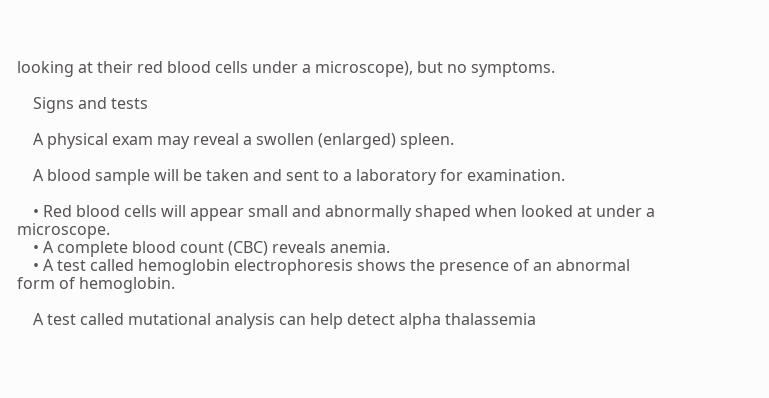looking at their red blood cells under a microscope), but no symptoms.

    Signs and tests

    A physical exam may reveal a swollen (enlarged) spleen.

    A blood sample will be taken and sent to a laboratory for examination.

    • Red blood cells will appear small and abnormally shaped when looked at under a microscope.
    • A complete blood count (CBC) reveals anemia.
    • A test called hemoglobin electrophoresis shows the presence of an abnormal form of hemoglobin.

    A test called mutational analysis can help detect alpha thalassemia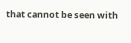that cannot be seen with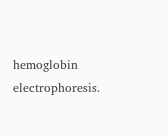hemoglobin electrophoresis.